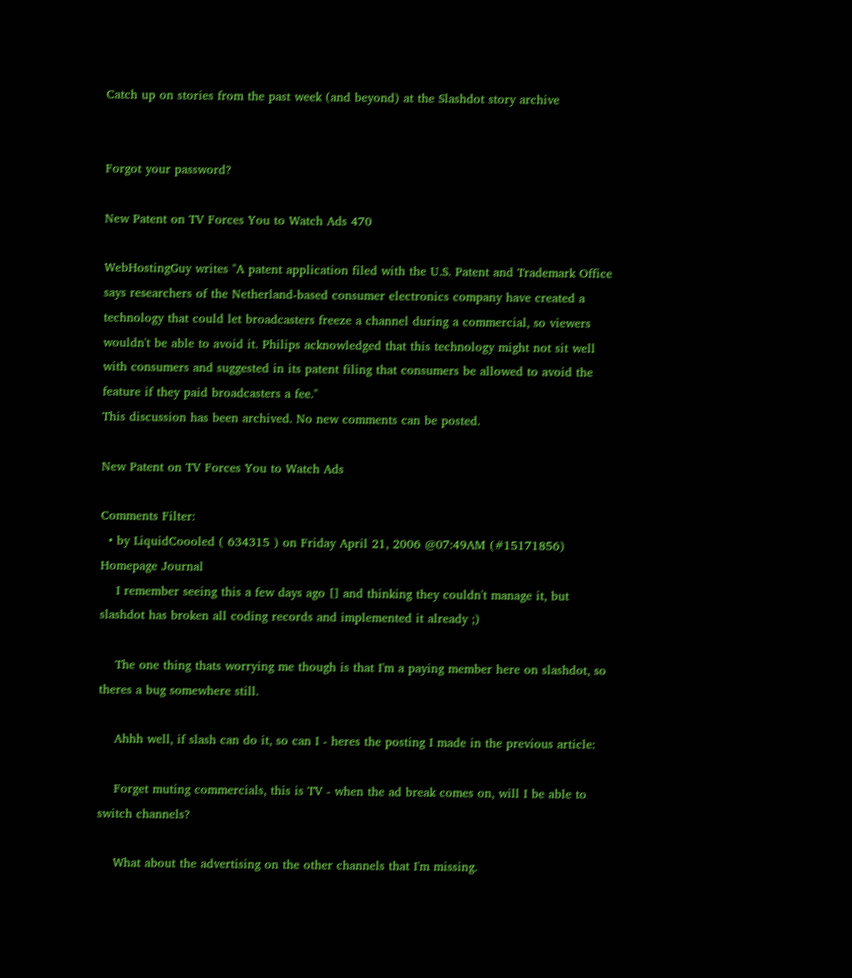Catch up on stories from the past week (and beyond) at the Slashdot story archive


Forgot your password?

New Patent on TV Forces You to Watch Ads 470

WebHostingGuy writes "A patent application filed with the U.S. Patent and Trademark Office says researchers of the Netherland-based consumer electronics company have created a technology that could let broadcasters freeze a channel during a commercial, so viewers wouldn't be able to avoid it. Philips acknowledged that this technology might not sit well with consumers and suggested in its patent filing that consumers be allowed to avoid the feature if they paid broadcasters a fee."
This discussion has been archived. No new comments can be posted.

New Patent on TV Forces You to Watch Ads

Comments Filter:
  • by LiquidCoooled ( 634315 ) on Friday April 21, 2006 @07:49AM (#15171856) Homepage Journal
    I remember seeing this a few days ago [] and thinking they couldn't manage it, but slashdot has broken all coding records and implemented it already ;)

    The one thing thats worrying me though is that I'm a paying member here on slashdot, so theres a bug somewhere still.

    Ahhh well, if slash can do it, so can I - heres the posting I made in the previous article:

    Forget muting commercials, this is TV - when the ad break comes on, will I be able to switch channels?

    What about the advertising on the other channels that I'm missing.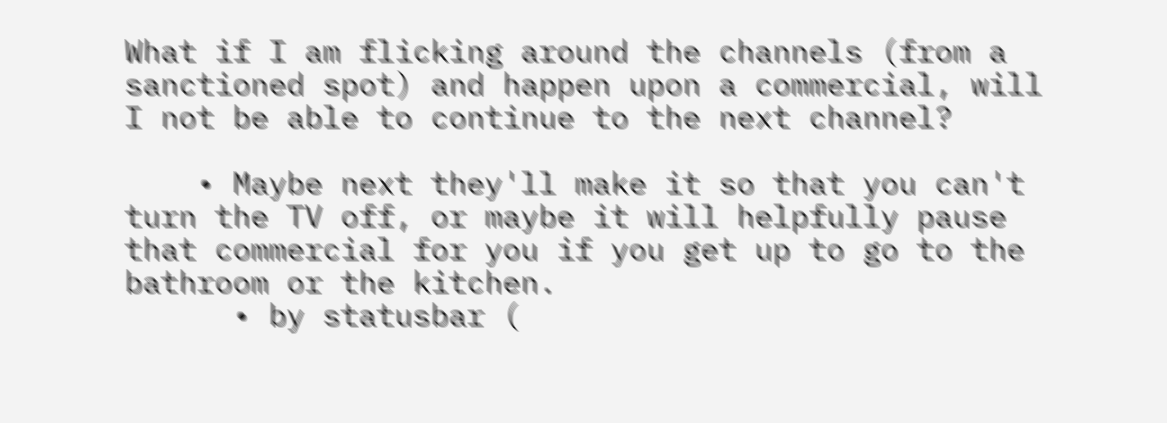What if I am flicking around the channels (from a sanctioned spot) and happen upon a commercial, will I not be able to continue to the next channel?

    • Maybe next they'll make it so that you can't turn the TV off, or maybe it will helpfully pause that commercial for you if you get up to go to the bathroom or the kitchen.
      • by statusbar (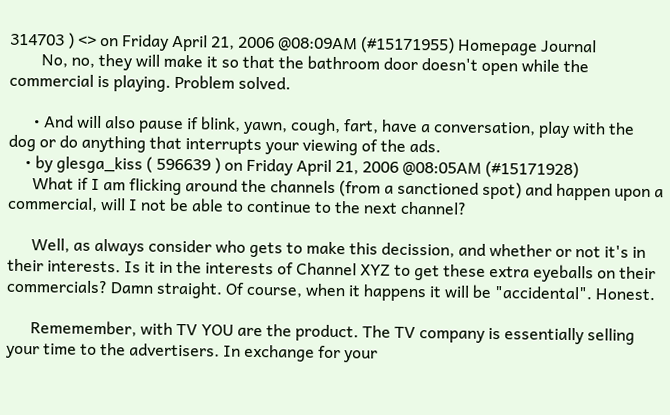314703 ) <> on Friday April 21, 2006 @08:09AM (#15171955) Homepage Journal
        No, no, they will make it so that the bathroom door doesn't open while the commercial is playing. Problem solved.

      • And will also pause if blink, yawn, cough, fart, have a conversation, play with the dog or do anything that interrupts your viewing of the ads.
    • by glesga_kiss ( 596639 ) on Friday April 21, 2006 @08:05AM (#15171928)
      What if I am flicking around the channels (from a sanctioned spot) and happen upon a commercial, will I not be able to continue to the next channel?

      Well, as always consider who gets to make this decission, and whether or not it's in their interests. Is it in the interests of Channel XYZ to get these extra eyeballs on their commercials? Damn straight. Of course, when it happens it will be "accidental". Honest.

      Rememember, with TV YOU are the product. The TV company is essentially selling your time to the advertisers. In exchange for your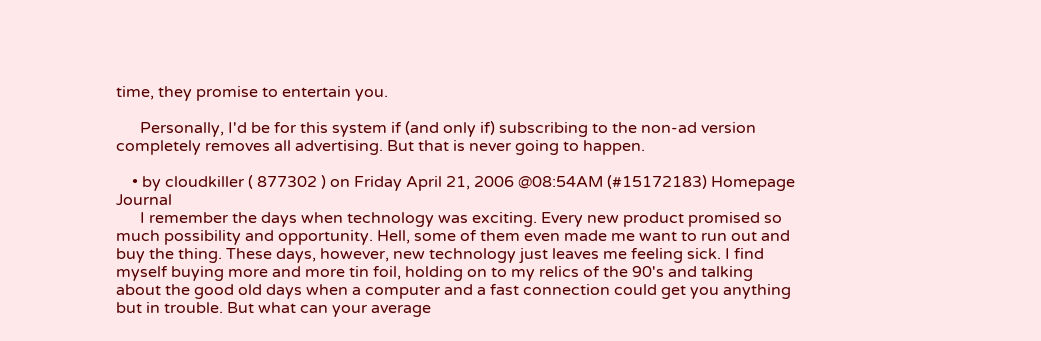time, they promise to entertain you.

      Personally, I'd be for this system if (and only if) subscribing to the non-ad version completely removes all advertising. But that is never going to happen.

    • by cloudkiller ( 877302 ) on Friday April 21, 2006 @08:54AM (#15172183) Homepage Journal
      I remember the days when technology was exciting. Every new product promised so much possibility and opportunity. Hell, some of them even made me want to run out and buy the thing. These days, however, new technology just leaves me feeling sick. I find myself buying more and more tin foil, holding on to my relics of the 90's and talking about the good old days when a computer and a fast connection could get you anything but in trouble. But what can your average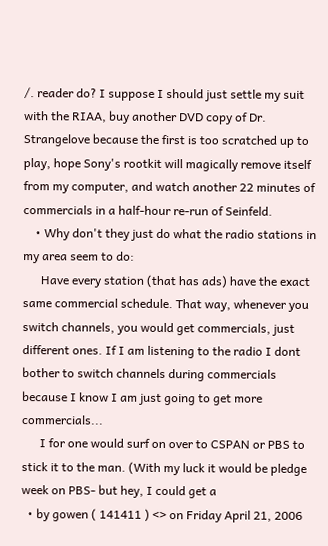/. reader do? I suppose I should just settle my suit with the RIAA, buy another DVD copy of Dr. Strangelove because the first is too scratched up to play, hope Sony's rootkit will magically remove itself from my computer, and watch another 22 minutes of commercials in a half-hour re-run of Seinfeld.
    • Why don't they just do what the radio stations in my area seem to do:
      Have every station (that has ads) have the exact same commercial schedule. That way, whenever you switch channels, you would get commercials, just different ones. If I am listening to the radio I dont bother to switch channels during commercials because I know I am just going to get more commercials...
      I for one would surf on over to CSPAN or PBS to stick it to the man. (With my luck it would be pledge week on PBS- but hey, I could get a
  • by gowen ( 141411 ) <> on Friday April 21, 2006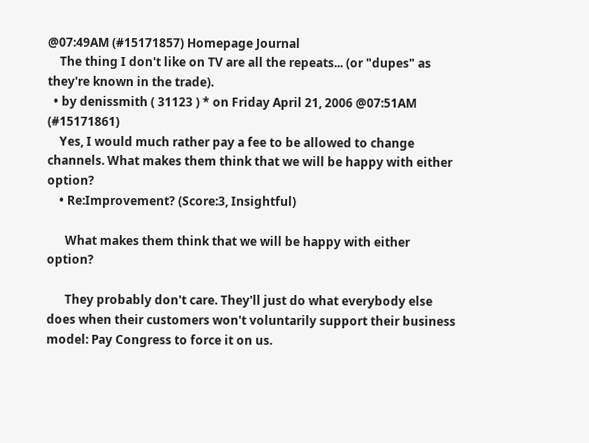@07:49AM (#15171857) Homepage Journal
    The thing I don't like on TV are all the repeats... (or "dupes" as they're known in the trade).
  • by denissmith ( 31123 ) * on Friday April 21, 2006 @07:51AM (#15171861)
    Yes, I would much rather pay a fee to be allowed to change channels. What makes them think that we will be happy with either option?
    • Re:Improvement? (Score:3, Insightful)

      What makes them think that we will be happy with either option?

      They probably don't care. They'll just do what everybody else does when their customers won't voluntarily support their business model: Pay Congress to force it on us.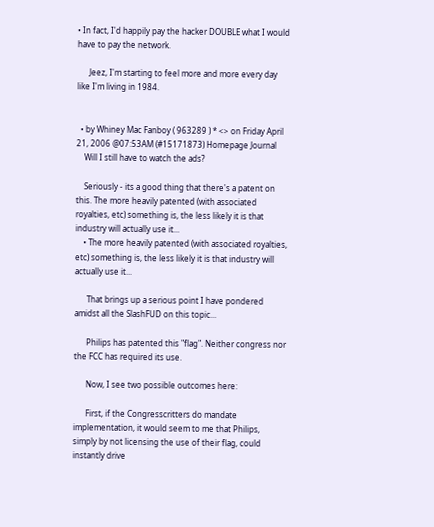• In fact, I'd happily pay the hacker DOUBLE what I would have to pay the network.

      Jeez, I'm starting to feel more and more every day like I'm living in 1984.


  • by Whiney Mac Fanboy ( 963289 ) * <> on Friday April 21, 2006 @07:53AM (#15171873) Homepage Journal
    Will I still have to watch the ads?

    Seriously - its a good thing that there's a patent on this. The more heavily patented (with associated royalties, etc) something is, the less likely it is that industry will actually use it...
    • The more heavily patented (with associated royalties, etc) something is, the less likely it is that industry will actually use it...

      That brings up a serious point I have pondered amidst all the SlashFUD on this topic...

      Philips has patented this "flag". Neither congress nor the FCC has required its use.

      Now, I see two possible outcomes here:

      First, if the Congresscritters do mandate implementation, it would seem to me that Philips, simply by not licensing the use of their flag, could instantly drive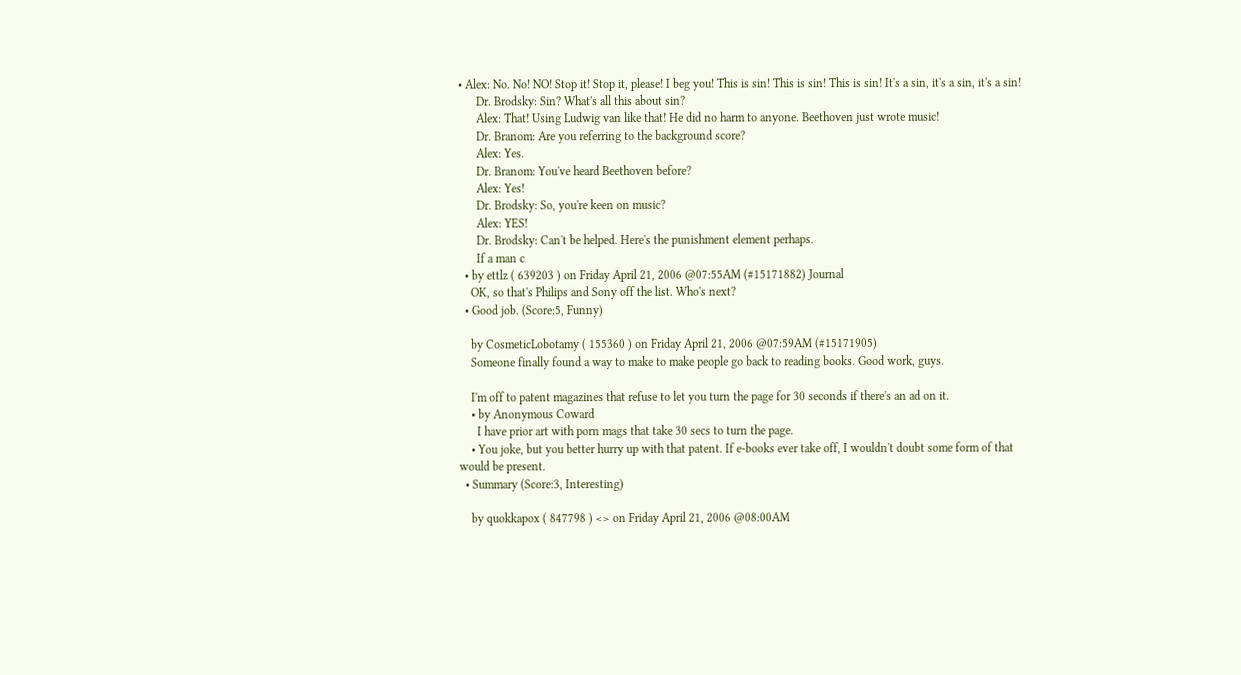• Alex: No. No! NO! Stop it! Stop it, please! I beg you! This is sin! This is sin! This is sin! It's a sin, it's a sin, it's a sin!
      Dr. Brodsky: Sin? What's all this about sin?
      Alex: That! Using Ludwig van like that! He did no harm to anyone. Beethoven just wrote music!
      Dr. Branom: Are you referring to the background score?
      Alex: Yes.
      Dr. Branom: You've heard Beethoven before?
      Alex: Yes!
      Dr. Brodsky: So, you're keen on music?
      Alex: YES!
      Dr. Brodsky: Can't be helped. Here's the punishment element perhaps.
      If a man c
  • by ettlz ( 639203 ) on Friday April 21, 2006 @07:55AM (#15171882) Journal
    OK, so that's Philips and Sony off the list. Who's next?
  • Good job. (Score:5, Funny)

    by CosmeticLobotamy ( 155360 ) on Friday April 21, 2006 @07:59AM (#15171905)
    Someone finally found a way to make to make people go back to reading books. Good work, guys.

    I'm off to patent magazines that refuse to let you turn the page for 30 seconds if there's an ad on it.
    • by Anonymous Coward
      I have prior art with porn mags that take 30 secs to turn the page.
    • You joke, but you better hurry up with that patent. If e-books ever take off, I wouldn't doubt some form of that would be present.
  • Summary (Score:3, Interesting)

    by quokkapox ( 847798 ) <> on Friday April 21, 2006 @08:00AM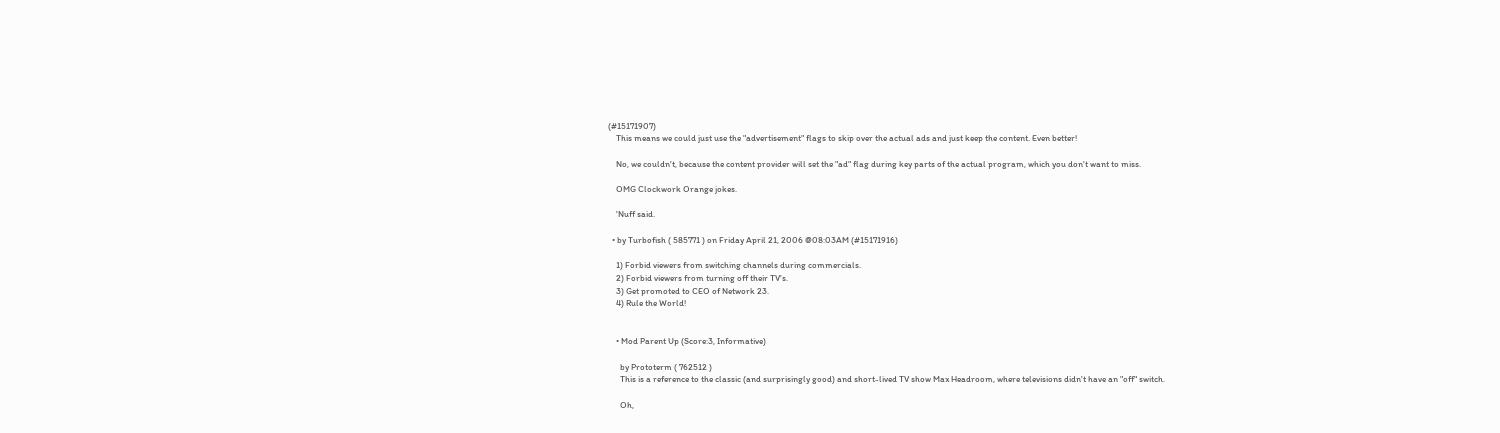(#15171907)
    This means we could just use the "advertisement" flags to skip over the actual ads and just keep the content. Even better!

    No, we couldn't, because the content provider will set the "ad" flag during key parts of the actual program, which you don't want to miss.

    OMG Clockwork Orange jokes.

    'Nuff said.

  • by Turbofish ( 585771 ) on Friday April 21, 2006 @08:03AM (#15171916)

    1) Forbid viewers from switching channels during commercials.
    2) Forbid viewers from turning off their TV's.
    3) Get promoted to CEO of Network 23.
    4) Rule the World!


    • Mod Parent Up (Score:3, Informative)

      by Prototerm ( 762512 )
      This is a reference to the classic (and surprisingly good) and short-lived TV show Max Headroom, where televisions didn't have an "off" switch.

      Oh,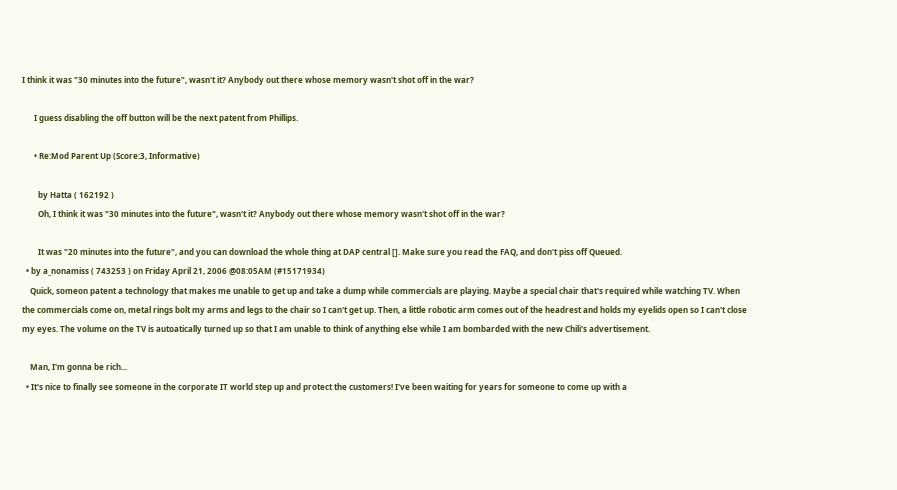I think it was "30 minutes into the future", wasn't it? Anybody out there whose memory wasn't shot off in the war?

      I guess disabling the off button will be the next patent from Phillips.

      • Re:Mod Parent Up (Score:3, Informative)

        by Hatta ( 162192 )
        Oh, I think it was "30 minutes into the future", wasn't it? Anybody out there whose memory wasn't shot off in the war?

        It was "20 minutes into the future", and you can download the whole thing at DAP central []. Make sure you read the FAQ, and don't piss off Queued.
  • by a_nonamiss ( 743253 ) on Friday April 21, 2006 @08:05AM (#15171934)
    Quick, someon patent a technology that makes me unable to get up and take a dump while commercials are playing. Maybe a special chair that's required while watching TV. When the commercials come on, metal rings bolt my arms and legs to the chair so I can't get up. Then, a little robotic arm comes out of the headrest and holds my eyelids open so I can't close my eyes. The volume on the TV is autoatically turned up so that I am unable to think of anything else while I am bombarded with the new Chili's advertisement.

    Man, I'm gonna be rich...
  • It's nice to finally see someone in the corporate IT world step up and protect the customers! I've been waiting for years for someone to come up with a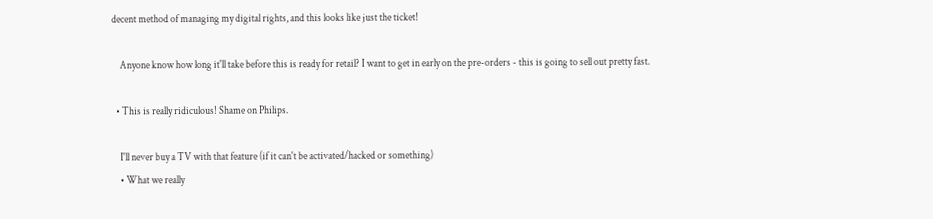decent method of managing my digital rights, and this looks like just the ticket!

    Anyone know how long it'll take before this is ready for retail? I want to get in early on the pre-orders - this is going to sell out pretty fast.

  • This is really ridiculous! Shame on Philips.

    I'll never buy a TV with that feature (if it can't be activated/hacked or something)
    • What we really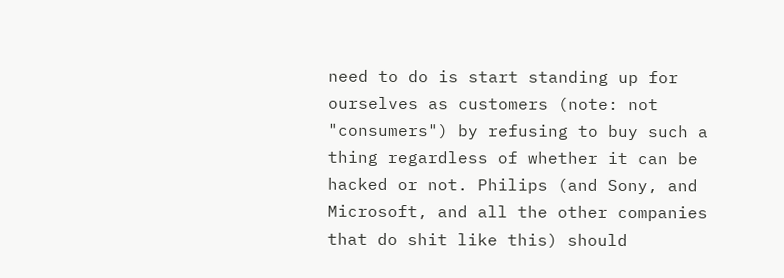need to do is start standing up for ourselves as customers (note: not "consumers") by refusing to buy such a thing regardless of whether it can be hacked or not. Philips (and Sony, and Microsoft, and all the other companies that do shit like this) should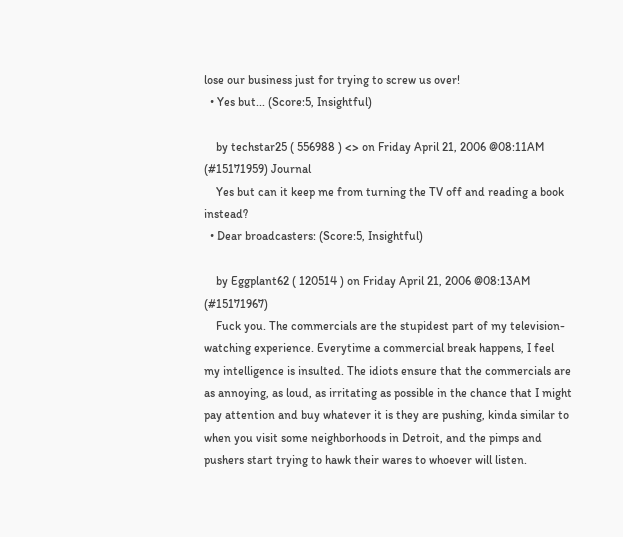lose our business just for trying to screw us over!
  • Yes but... (Score:5, Insightful)

    by techstar25 ( 556988 ) <> on Friday April 21, 2006 @08:11AM (#15171959) Journal
    Yes but can it keep me from turning the TV off and reading a book instead?
  • Dear broadcasters: (Score:5, Insightful)

    by Eggplant62 ( 120514 ) on Friday April 21, 2006 @08:13AM (#15171967)
    Fuck you. The commercials are the stupidest part of my television-watching experience. Everytime a commercial break happens, I feel my intelligence is insulted. The idiots ensure that the commercials are as annoying, as loud, as irritating as possible in the chance that I might pay attention and buy whatever it is they are pushing, kinda similar to when you visit some neighborhoods in Detroit, and the pimps and pushers start trying to hawk their wares to whoever will listen.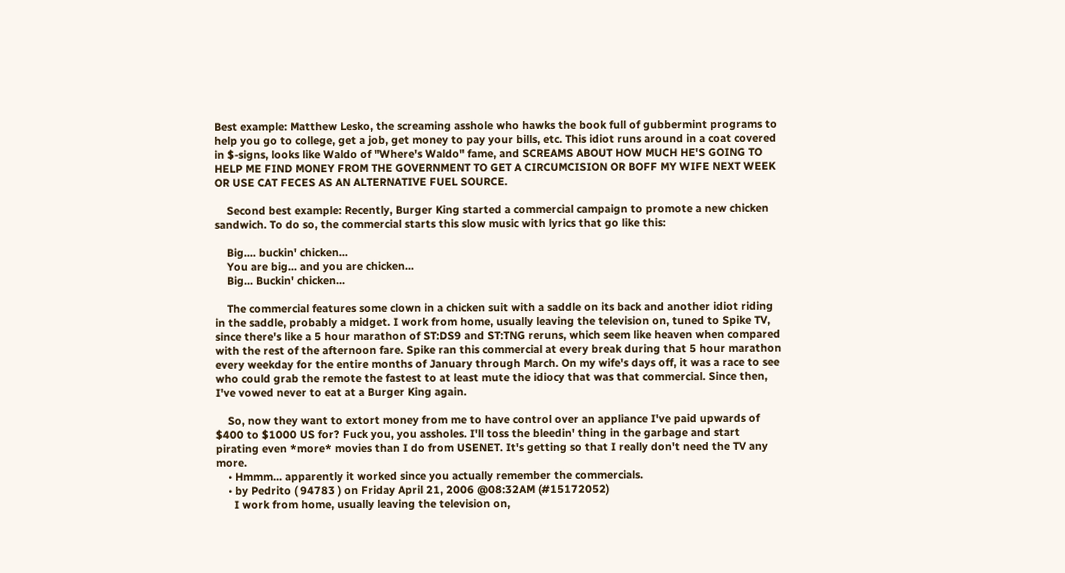Best example: Matthew Lesko, the screaming asshole who hawks the book full of gubbermint programs to help you go to college, get a job, get money to pay your bills, etc. This idiot runs around in a coat covered in $-signs, looks like Waldo of "Where's Waldo" fame, and SCREAMS ABOUT HOW MUCH HE'S GOING TO HELP ME FIND MONEY FROM THE GOVERNMENT TO GET A CIRCUMCISION OR BOFF MY WIFE NEXT WEEK OR USE CAT FECES AS AN ALTERNATIVE FUEL SOURCE.

    Second best example: Recently, Burger King started a commercial campaign to promote a new chicken sandwich. To do so, the commercial starts this slow music with lyrics that go like this:

    Big.... buckin' chicken...
    You are big... and you are chicken...
    Big... Buckin' chicken...

    The commercial features some clown in a chicken suit with a saddle on its back and another idiot riding in the saddle, probably a midget. I work from home, usually leaving the television on, tuned to Spike TV, since there's like a 5 hour marathon of ST:DS9 and ST:TNG reruns, which seem like heaven when compared with the rest of the afternoon fare. Spike ran this commercial at every break during that 5 hour marathon every weekday for the entire months of January through March. On my wife's days off, it was a race to see who could grab the remote the fastest to at least mute the idiocy that was that commercial. Since then, I've vowed never to eat at a Burger King again.

    So, now they want to extort money from me to have control over an appliance I've paid upwards of $400 to $1000 US for? Fuck you, you assholes. I'll toss the bleedin' thing in the garbage and start pirating even *more* movies than I do from USENET. It's getting so that I really don't need the TV any more.
    • Hmmm... apparently it worked since you actually remember the commercials.
    • by Pedrito ( 94783 ) on Friday April 21, 2006 @08:32AM (#15172052)
      I work from home, usually leaving the television on,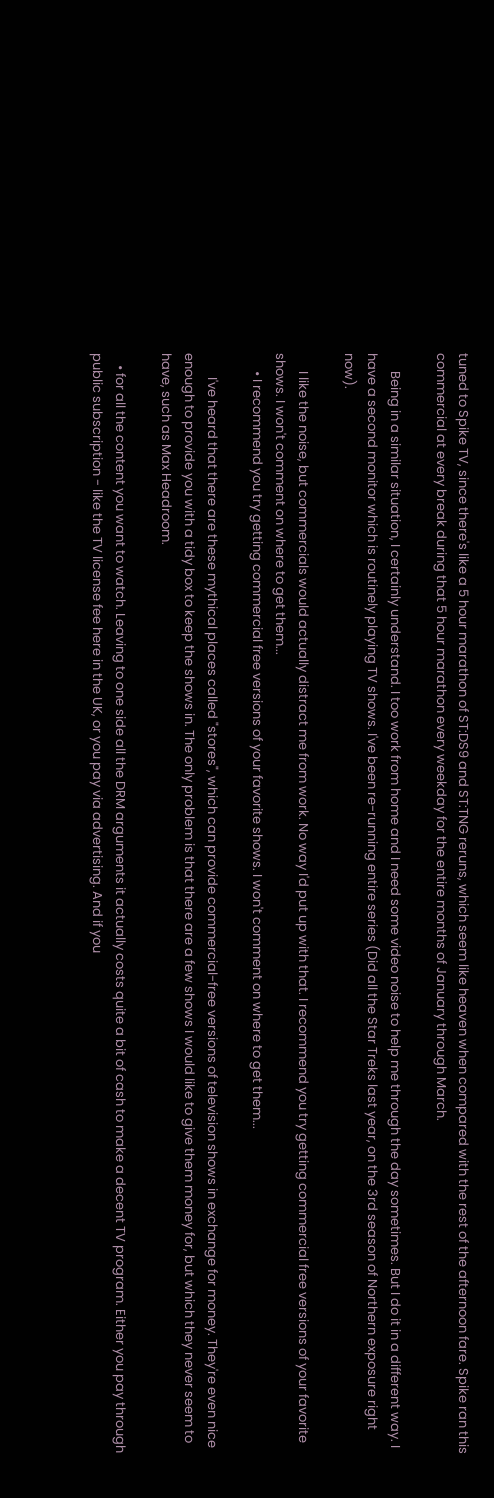tuned to Spike TV, since there's like a 5 hour marathon of ST:DS9 and ST:TNG reruns, which seem like heaven when compared with the rest of the afternoon fare. Spike ran this commercial at every break during that 5 hour marathon every weekday for the entire months of January through March.

      Being in a similar situation, I certainly understand. I too work from home and I need some video noise to help me through the day sometimes. But I do it in a different way. I have a second monitor which is routinely playing TV shows. I've been re-running entire series (Did all the Star Treks last year, on the 3rd season of Northern exposure right now).

      I like the noise, but commercials would actually distract me from work. No way I'd put up with that. I recommend you try getting commercial free versions of your favorite shows. I won't comment on where to get them...
      • I recommend you try getting commercial free versions of your favorite shows. I won't comment on where to get them...

        I've heard that there are these mythical places called "stores", which can provide commercial-free versions of television shows in exchange for money. They're even nice enough to provide you with a tidy box to keep the shows in. The only problem is that there are a few shows I would like to give them money for, but which they never seem to have, such as Max Headroom.

    • for all the content you want to watch. Leaving to one side all the DRM arguments it actually costs quite a bit of cash to make a decent TV program. Either you pay through public subscription - like the TV license fee here in the UK, or you pay via advertising. And if you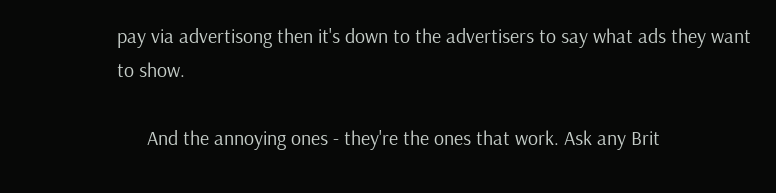pay via advertisong then it's down to the advertisers to say what ads they want to show.

      And the annoying ones - they're the ones that work. Ask any Brit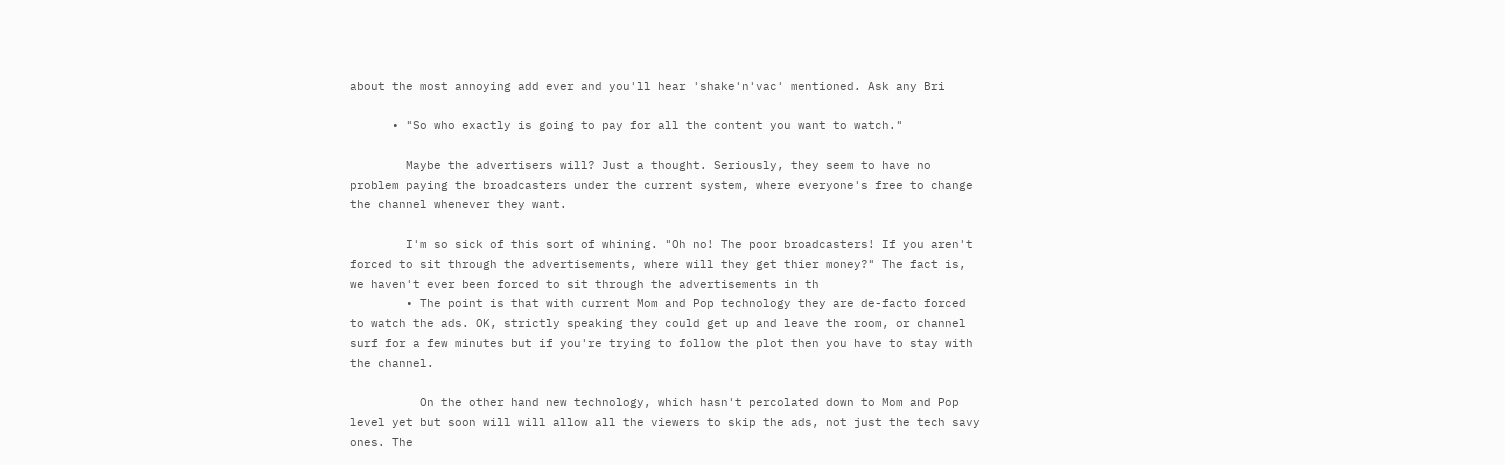about the most annoying add ever and you'll hear 'shake'n'vac' mentioned. Ask any Bri

      • "So who exactly is going to pay for all the content you want to watch."

        Maybe the advertisers will? Just a thought. Seriously, they seem to have no problem paying the broadcasters under the current system, where everyone's free to change the channel whenever they want.

        I'm so sick of this sort of whining. "Oh no! The poor broadcasters! If you aren't forced to sit through the advertisements, where will they get thier money?" The fact is, we haven't ever been forced to sit through the advertisements in th
        • The point is that with current Mom and Pop technology they are de-facto forced to watch the ads. OK, strictly speaking they could get up and leave the room, or channel surf for a few minutes but if you're trying to follow the plot then you have to stay with the channel.

          On the other hand new technology, which hasn't percolated down to Mom and Pop level yet but soon will will allow all the viewers to skip the ads, not just the tech savy ones. The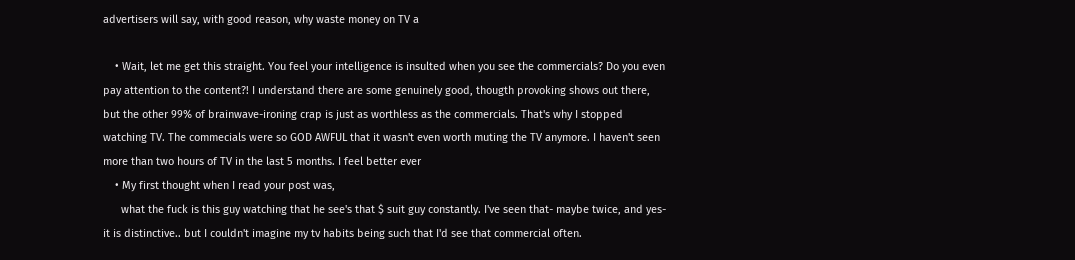advertisers will say, with good reason, why waste money on TV a

    • Wait, let me get this straight. You feel your intelligence is insulted when you see the commercials? Do you even pay attention to the content?! I understand there are some genuinely good, thougth provoking shows out there, but the other 99% of brainwave-ironing crap is just as worthless as the commercials. That's why I stopped watching TV. The commecials were so GOD AWFUL that it wasn't even worth muting the TV anymore. I haven't seen more than two hours of TV in the last 5 months. I feel better ever
    • My first thought when I read your post was,
      what the fuck is this guy watching that he see's that $ suit guy constantly. I've seen that- maybe twice, and yes- it is distinctive.. but I couldn't imagine my tv habits being such that I'd see that commercial often.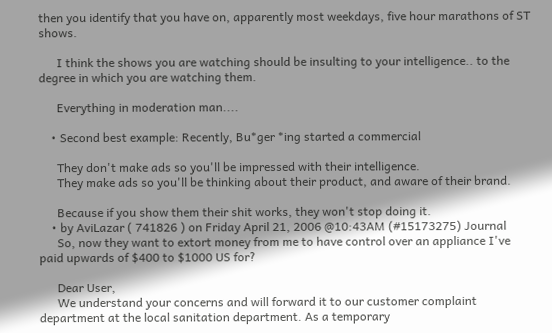then you identify that you have on, apparently most weekdays, five hour marathons of ST shows.

      I think the shows you are watching should be insulting to your intelligence.. to the degree in which you are watching them.

      Everything in moderation man....

    • Second best example: Recently, Bu*ger *ing started a commercial

      They don't make ads so you'll be impressed with their intelligence.
      They make ads so you'll be thinking about their product, and aware of their brand.

      Because if you show them their shit works, they won't stop doing it.
    • by AviLazar ( 741826 ) on Friday April 21, 2006 @10:43AM (#15173275) Journal
      So, now they want to extort money from me to have control over an appliance I've paid upwards of $400 to $1000 US for?

      Dear User,
      We understand your concerns and will forward it to our customer complaint department at the local sanitation department. As a temporary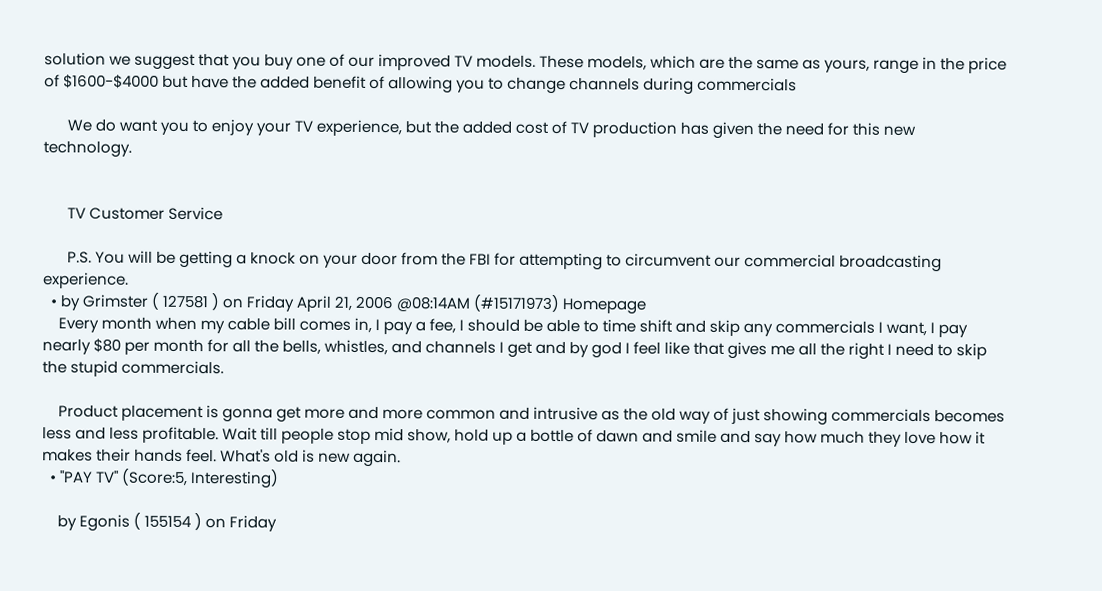solution we suggest that you buy one of our improved TV models. These models, which are the same as yours, range in the price of $1600-$4000 but have the added benefit of allowing you to change channels during commercials

      We do want you to enjoy your TV experience, but the added cost of TV production has given the need for this new technology.


      TV Customer Service

      P.S. You will be getting a knock on your door from the FBI for attempting to circumvent our commercial broadcasting experience.
  • by Grimster ( 127581 ) on Friday April 21, 2006 @08:14AM (#15171973) Homepage
    Every month when my cable bill comes in, I pay a fee, I should be able to time shift and skip any commercials I want, I pay nearly $80 per month for all the bells, whistles, and channels I get and by god I feel like that gives me all the right I need to skip the stupid commercials.

    Product placement is gonna get more and more common and intrusive as the old way of just showing commercials becomes less and less profitable. Wait till people stop mid show, hold up a bottle of dawn and smile and say how much they love how it makes their hands feel. What's old is new again.
  • "PAY TV" (Score:5, Interesting)

    by Egonis ( 155154 ) on Friday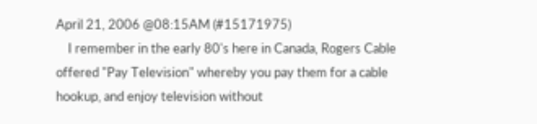April 21, 2006 @08:15AM (#15171975)
    I remember in the early 80's here in Canada, Rogers Cable offered "Pay Television" whereby you pay them for a cable hookup, and enjoy television without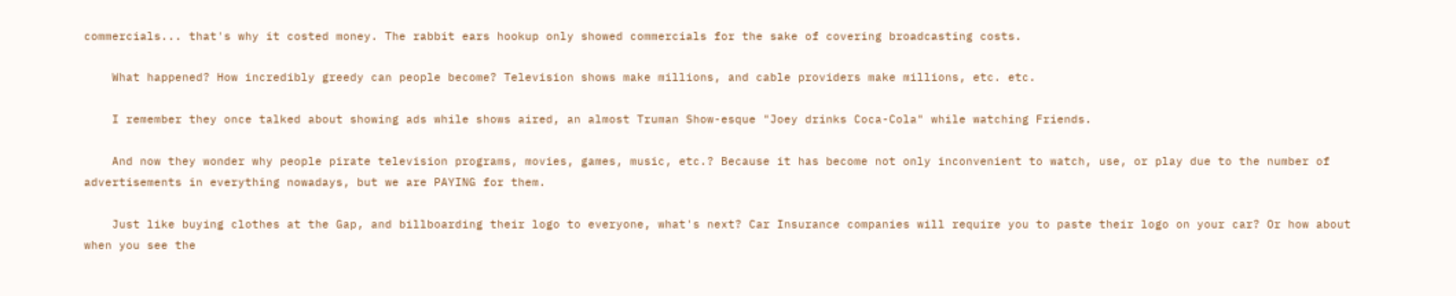commercials... that's why it costed money. The rabbit ears hookup only showed commercials for the sake of covering broadcasting costs.

    What happened? How incredibly greedy can people become? Television shows make millions, and cable providers make millions, etc. etc.

    I remember they once talked about showing ads while shows aired, an almost Truman Show-esque "Joey drinks Coca-Cola" while watching Friends.

    And now they wonder why people pirate television programs, movies, games, music, etc.? Because it has become not only inconvenient to watch, use, or play due to the number of advertisements in everything nowadays, but we are PAYING for them.

    Just like buying clothes at the Gap, and billboarding their logo to everyone, what's next? Car Insurance companies will require you to paste their logo on your car? Or how about when you see the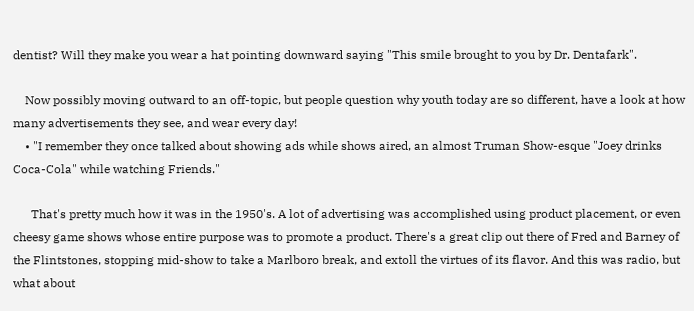dentist? Will they make you wear a hat pointing downward saying "This smile brought to you by Dr. Dentafark".

    Now possibly moving outward to an off-topic, but people question why youth today are so different, have a look at how many advertisements they see, and wear every day!
    • "I remember they once talked about showing ads while shows aired, an almost Truman Show-esque "Joey drinks Coca-Cola" while watching Friends."

      That's pretty much how it was in the 1950's. A lot of advertising was accomplished using product placement, or even cheesy game shows whose entire purpose was to promote a product. There's a great clip out there of Fred and Barney of the Flintstones, stopping mid-show to take a Marlboro break, and extoll the virtues of its flavor. And this was radio, but what about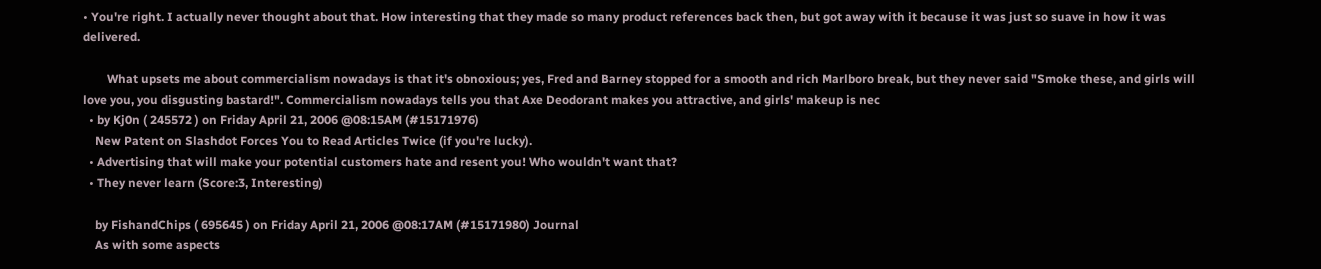• You're right. I actually never thought about that. How interesting that they made so many product references back then, but got away with it because it was just so suave in how it was delivered.

        What upsets me about commercialism nowadays is that it's obnoxious; yes, Fred and Barney stopped for a smooth and rich Marlboro break, but they never said "Smoke these, and girls will love you, you disgusting bastard!". Commercialism nowadays tells you that Axe Deodorant makes you attractive, and girls' makeup is nec
  • by Kj0n ( 245572 ) on Friday April 21, 2006 @08:15AM (#15171976)
    New Patent on Slashdot Forces You to Read Articles Twice (if you're lucky).
  • Advertising that will make your potential customers hate and resent you! Who wouldn't want that?
  • They never learn (Score:3, Interesting)

    by FishandChips ( 695645 ) on Friday April 21, 2006 @08:17AM (#15171980) Journal
    As with some aspects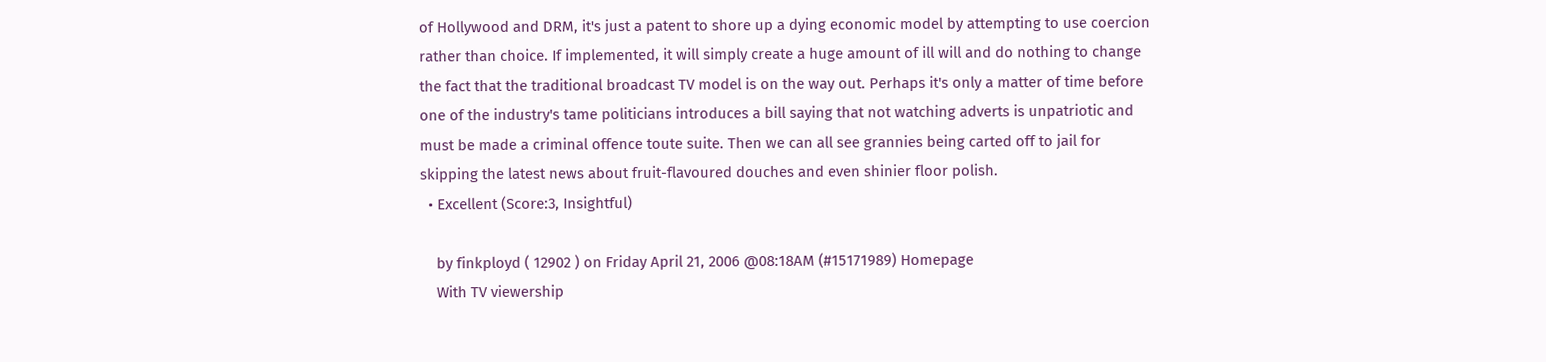of Hollywood and DRM, it's just a patent to shore up a dying economic model by attempting to use coercion rather than choice. If implemented, it will simply create a huge amount of ill will and do nothing to change the fact that the traditional broadcast TV model is on the way out. Perhaps it's only a matter of time before one of the industry's tame politicians introduces a bill saying that not watching adverts is unpatriotic and must be made a criminal offence toute suite. Then we can all see grannies being carted off to jail for skipping the latest news about fruit-flavoured douches and even shinier floor polish.
  • Excellent (Score:3, Insightful)

    by finkployd ( 12902 ) on Friday April 21, 2006 @08:18AM (#15171989) Homepage
    With TV viewership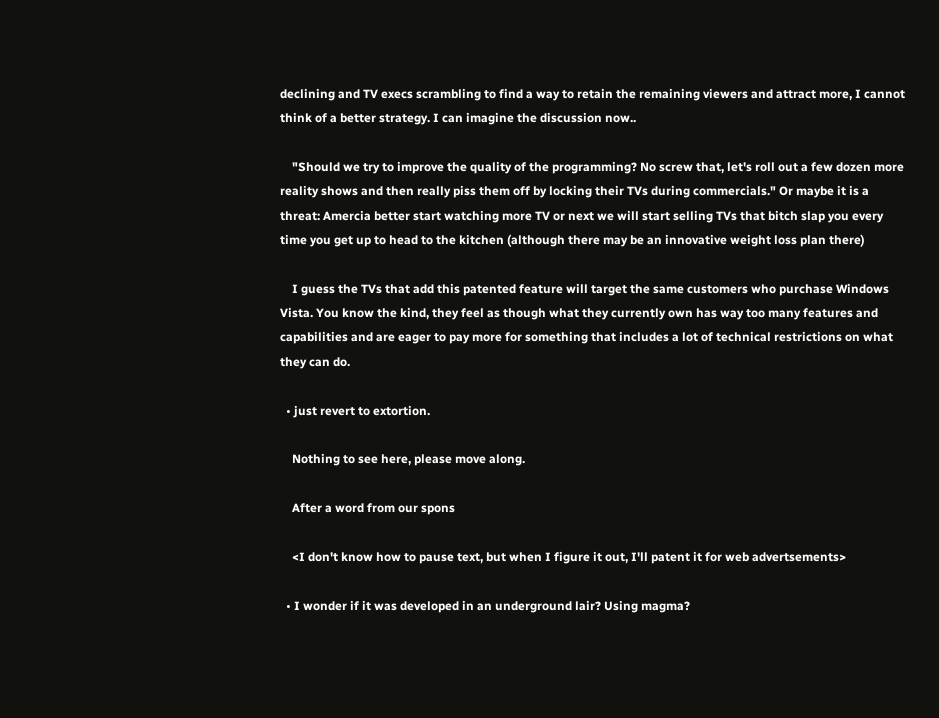declining and TV execs scrambling to find a way to retain the remaining viewers and attract more, I cannot think of a better strategy. I can imagine the discussion now..

    "Should we try to improve the quality of the programming? No screw that, let's roll out a few dozen more reality shows and then really piss them off by locking their TVs during commercials." Or maybe it is a threat: Amercia better start watching more TV or next we will start selling TVs that bitch slap you every time you get up to head to the kitchen (although there may be an innovative weight loss plan there)

    I guess the TVs that add this patented feature will target the same customers who purchase Windows Vista. You know the kind, they feel as though what they currently own has way too many features and capabilities and are eager to pay more for something that includes a lot of technical restrictions on what they can do.

  • just revert to extortion.

    Nothing to see here, please move along.

    After a word from our spons

    <I don't know how to pause text, but when I figure it out, I'll patent it for web advertsements>

  • I wonder if it was developed in an underground lair? Using magma?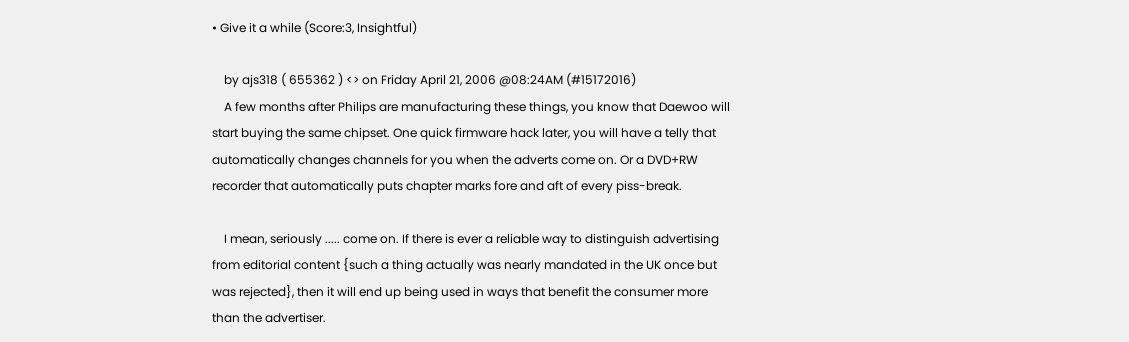• Give it a while (Score:3, Insightful)

    by ajs318 ( 655362 ) <> on Friday April 21, 2006 @08:24AM (#15172016)
    A few months after Philips are manufacturing these things, you know that Daewoo will start buying the same chipset. One quick firmware hack later, you will have a telly that automatically changes channels for you when the adverts come on. Or a DVD+RW recorder that automatically puts chapter marks fore and aft of every piss-break.

    I mean, seriously ..... come on. If there is ever a reliable way to distinguish advertising from editorial content {such a thing actually was nearly mandated in the UK once but was rejected}, then it will end up being used in ways that benefit the consumer more than the advertiser.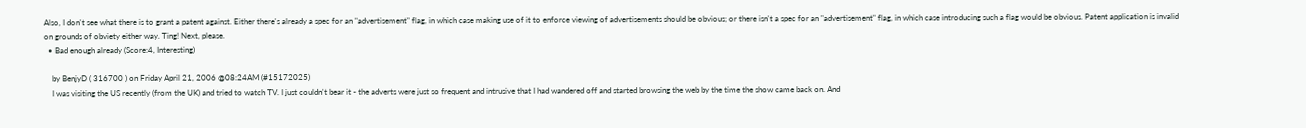Also, I don't see what there is to grant a patent against. Either there's already a spec for an "advertisement" flag, in which case making use of it to enforce viewing of advertisements should be obvious; or there isn't a spec for an "advertisement" flag, in which case introducing such a flag would be obvious. Patent application is invalid on grounds of obviety either way. Ting! Next, please.
  • Bad enough already (Score:4, Interesting)

    by BenjyD ( 316700 ) on Friday April 21, 2006 @08:24AM (#15172025)
    I was visiting the US recently (from the UK) and tried to watch TV. I just couldn't bear it - the adverts were just so frequent and intrusive that I had wandered off and started browsing the web by the time the show came back on. And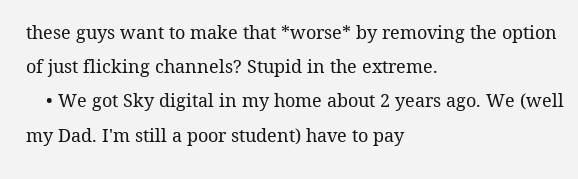these guys want to make that *worse* by removing the option of just flicking channels? Stupid in the extreme.
    • We got Sky digital in my home about 2 years ago. We (well my Dad. I'm still a poor student) have to pay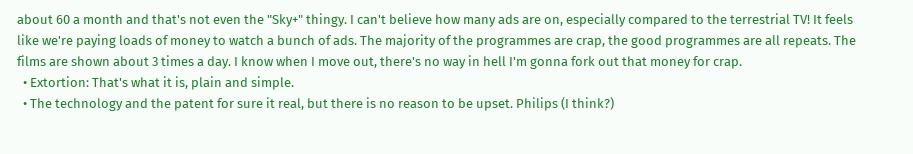about 60 a month and that's not even the "Sky+" thingy. I can't believe how many ads are on, especially compared to the terrestrial TV! It feels like we're paying loads of money to watch a bunch of ads. The majority of the programmes are crap, the good programmes are all repeats. The films are shown about 3 times a day. I know when I move out, there's no way in hell I'm gonna fork out that money for crap.
  • Extortion: That's what it is, plain and simple.
  • The technology and the patent for sure it real, but there is no reason to be upset. Philips (I think?)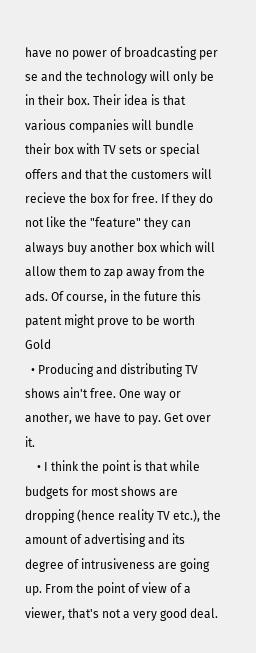have no power of broadcasting per se and the technology will only be in their box. Their idea is that various companies will bundle their box with TV sets or special offers and that the customers will recieve the box for free. If they do not like the "feature" they can always buy another box which will allow them to zap away from the ads. Of course, in the future this patent might prove to be worth Gold
  • Producing and distributing TV shows ain't free. One way or another, we have to pay. Get over it.
    • I think the point is that while budgets for most shows are dropping (hence reality TV etc.), the amount of advertising and its degree of intrusiveness are going up. From the point of view of a viewer, that's not a very good deal.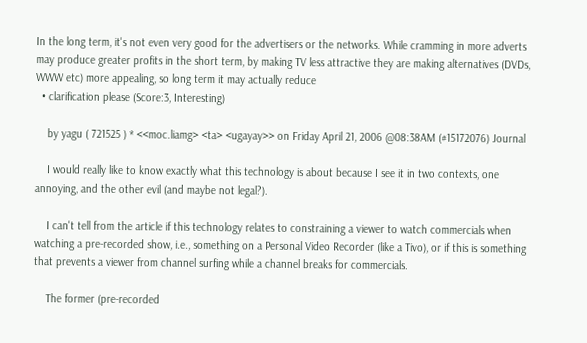In the long term, it's not even very good for the advertisers or the networks. While cramming in more adverts may produce greater profits in the short term, by making TV less attractive they are making alternatives (DVDs, WWW etc) more appealing, so long term it may actually reduce
  • clarification please (Score:3, Interesting)

    by yagu ( 721525 ) * <<moc.liamg> <ta> <ugayay>> on Friday April 21, 2006 @08:38AM (#15172076) Journal

    I would really like to know exactly what this technology is about because I see it in two contexts, one annoying, and the other evil (and maybe not legal?).

    I can't tell from the article if this technology relates to constraining a viewer to watch commercials when watching a pre-recorded show, i.e., something on a Personal Video Recorder (like a Tivo), or if this is something that prevents a viewer from channel surfing while a channel breaks for commercials.

    The former (pre-recorded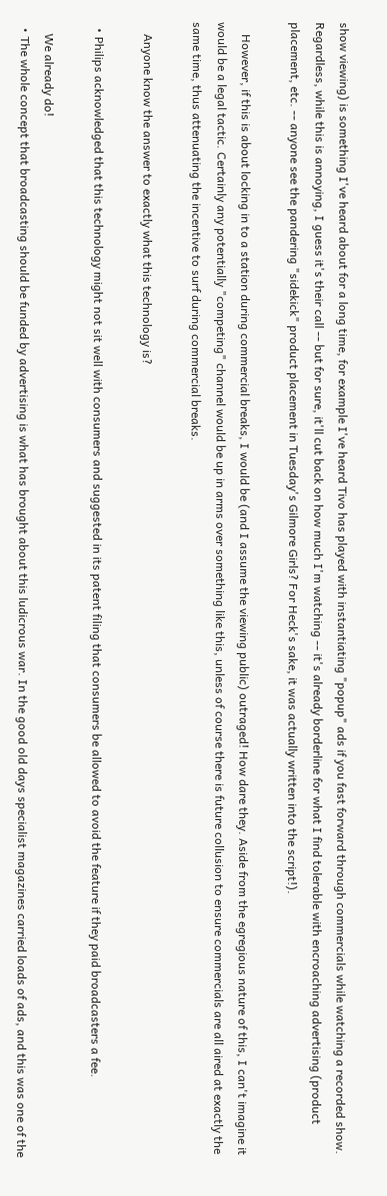show viewing) is something I've heard about for a long time, for example I've heard Tivo has played with instantiating "popup" ads if you fast forward through commercials while watching a recorded show. Regardless, while this is annoying, I guess it's their call -- but for sure, it'll cut back on how much I'm watching -- it's already borderline for what I find tolerable with encroaching advertising (product placement, etc. -- anyone see the pandering "sidekick" product placement in Tuesday's Gilmore Girls? For Heck's sake, it was actually written into the script!).

    However, if this is about locking in to a station during commercial breaks, I would be (and I assume the viewing public) outraged! How dare they. Aside from the egregious nature of this, I can't imagine it would be a legal tactic. Certainly any potentially "competing" channel would be up in arms over something like this, unless of course there is future collusion to ensure commercials are all aired at exactly the same time, thus attenuating the incentive to surf during commercial breaks.

    Anyone know the answer to exactly what this technology is?

  • Philips acknowledged that this technology might not sit well with consumers and suggested in its patent filing that consumers be allowed to avoid the feature if they paid broadcasters a fee.

    We already do!
  • The whole concept that broadcasting should be funded by advertising is what has brought about this ludicrous war. In the good old days specialist magazines carried loads of ads, and this was one of the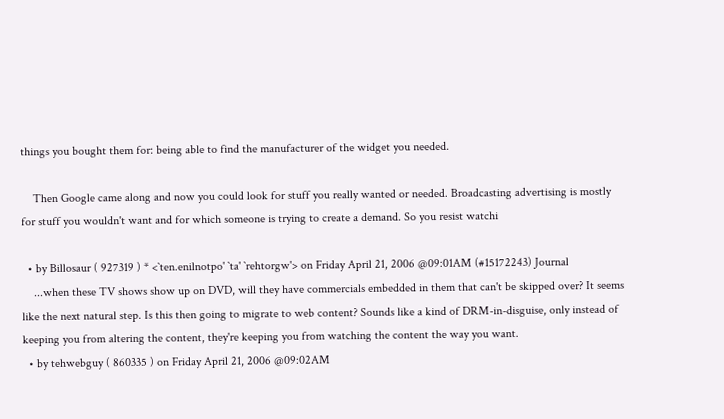things you bought them for: being able to find the manufacturer of the widget you needed.

    Then Google came along and now you could look for stuff you really wanted or needed. Broadcasting advertising is mostly for stuff you wouldn't want and for which someone is trying to create a demand. So you resist watchi

  • by Billosaur ( 927319 ) * <`ten.enilnotpo' `ta' `rehtorgw'> on Friday April 21, 2006 @09:01AM (#15172243) Journal
    ...when these TV shows show up on DVD, will they have commercials embedded in them that can't be skipped over? It seems like the next natural step. Is this then going to migrate to web content? Sounds like a kind of DRM-in-disguise, only instead of keeping you from altering the content, they're keeping you from watching the content the way you want.
  • by tehwebguy ( 860335 ) on Friday April 21, 2006 @09:02AM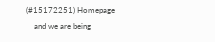(#15172251) Homepage
    and we are being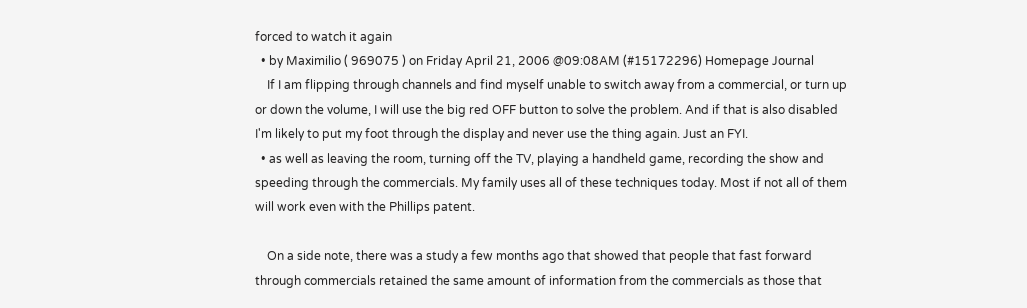forced to watch it again
  • by Maximilio ( 969075 ) on Friday April 21, 2006 @09:08AM (#15172296) Homepage Journal
    If I am flipping through channels and find myself unable to switch away from a commercial, or turn up or down the volume, I will use the big red OFF button to solve the problem. And if that is also disabled I'm likely to put my foot through the display and never use the thing again. Just an FYI.
  • as well as leaving the room, turning off the TV, playing a handheld game, recording the show and speeding through the commercials. My family uses all of these techniques today. Most if not all of them will work even with the Phillips patent.

    On a side note, there was a study a few months ago that showed that people that fast forward through commercials retained the same amount of information from the commercials as those that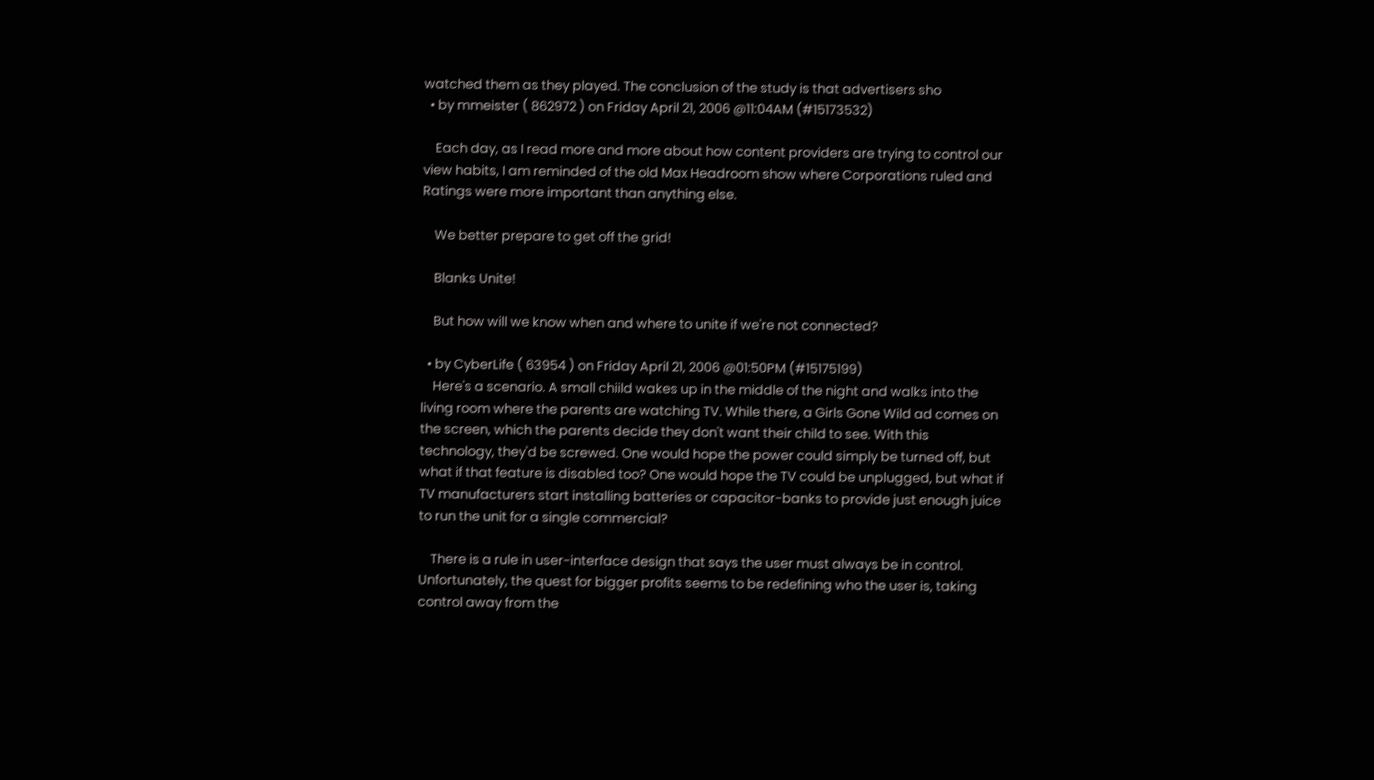watched them as they played. The conclusion of the study is that advertisers sho
  • by mmeister ( 862972 ) on Friday April 21, 2006 @11:04AM (#15173532)

    Each day, as I read more and more about how content providers are trying to control our view habits, I am reminded of the old Max Headroom show where Corporations ruled and Ratings were more important than anything else.

    We better prepare to get off the grid!

    Blanks Unite!

    But how will we know when and where to unite if we're not connected?

  • by CyberLife ( 63954 ) on Friday April 21, 2006 @01:50PM (#15175199)
    Here's a scenario. A small chiild wakes up in the middle of the night and walks into the living room where the parents are watching TV. While there, a Girls Gone Wild ad comes on the screen, which the parents decide they don't want their child to see. With this technology, they'd be screwed. One would hope the power could simply be turned off, but what if that feature is disabled too? One would hope the TV could be unplugged, but what if TV manufacturers start installing batteries or capacitor-banks to provide just enough juice to run the unit for a single commercial?

    There is a rule in user-interface design that says the user must always be in control. Unfortunately, the quest for bigger profits seems to be redefining who the user is, taking control away from the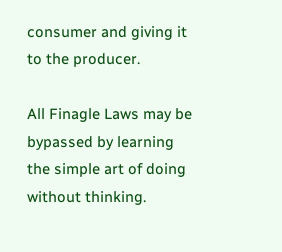consumer and giving it to the producer.

All Finagle Laws may be bypassed by learning the simple art of doing without thinking.